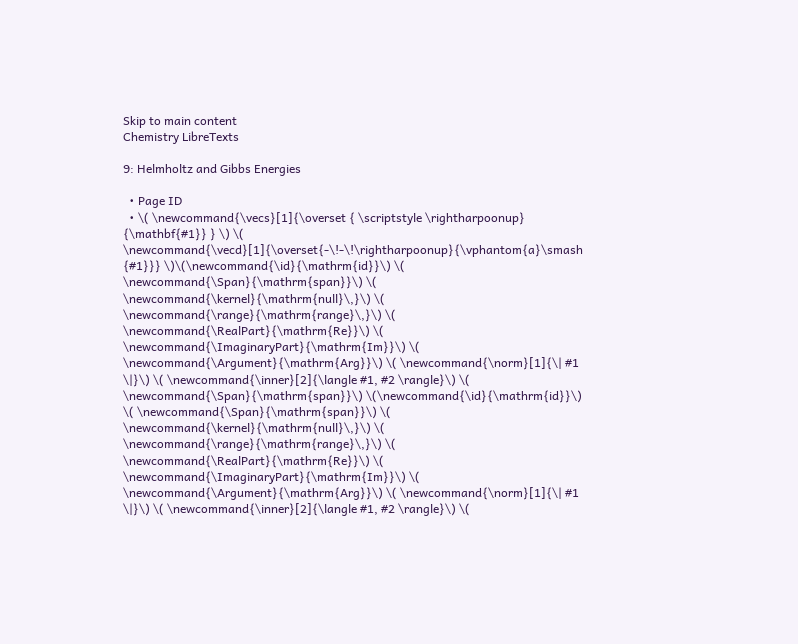Skip to main content
Chemistry LibreTexts

9: Helmholtz and Gibbs Energies

  • Page ID
  • \( \newcommand{\vecs}[1]{\overset { \scriptstyle \rightharpoonup} {\mathbf{#1}} } \) \( \newcommand{\vecd}[1]{\overset{-\!-\!\rightharpoonup}{\vphantom{a}\smash {#1}}} \)\(\newcommand{\id}{\mathrm{id}}\) \( \newcommand{\Span}{\mathrm{span}}\) \( \newcommand{\kernel}{\mathrm{null}\,}\) \( \newcommand{\range}{\mathrm{range}\,}\) \( \newcommand{\RealPart}{\mathrm{Re}}\) \( \newcommand{\ImaginaryPart}{\mathrm{Im}}\) \( \newcommand{\Argument}{\mathrm{Arg}}\) \( \newcommand{\norm}[1]{\| #1 \|}\) \( \newcommand{\inner}[2]{\langle #1, #2 \rangle}\) \( \newcommand{\Span}{\mathrm{span}}\) \(\newcommand{\id}{\mathrm{id}}\) \( \newcommand{\Span}{\mathrm{span}}\) \( \newcommand{\kernel}{\mathrm{null}\,}\) \( \newcommand{\range}{\mathrm{range}\,}\) \( \newcommand{\RealPart}{\mathrm{Re}}\) \( \newcommand{\ImaginaryPart}{\mathrm{Im}}\) \( \newcommand{\Argument}{\mathrm{Arg}}\) \( \newcommand{\norm}[1]{\| #1 \|}\) \( \newcommand{\inner}[2]{\langle #1, #2 \rangle}\) \(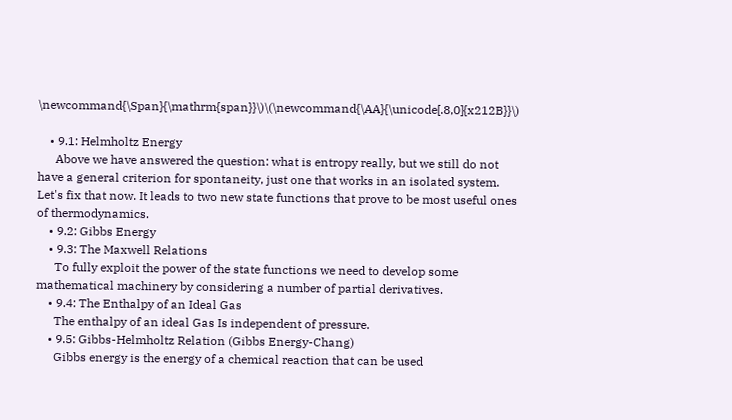\newcommand{\Span}{\mathrm{span}}\)\(\newcommand{\AA}{\unicode[.8,0]{x212B}}\)

    • 9.1: Helmholtz Energy
      Above we have answered the question: what is entropy really, but we still do not have a general criterion for spontaneity, just one that works in an isolated system. Let's fix that now. It leads to two new state functions that prove to be most useful ones of thermodynamics.
    • 9.2: Gibbs Energy
    • 9.3: The Maxwell Relations
      To fully exploit the power of the state functions we need to develop some mathematical machinery by considering a number of partial derivatives.
    • 9.4: The Enthalpy of an Ideal Gas
      The enthalpy of an ideal Gas Is independent of pressure.
    • 9.5: Gibbs-Helmholtz Relation (Gibbs Energy-Chang)
      Gibbs energy is the energy of a chemical reaction that can be used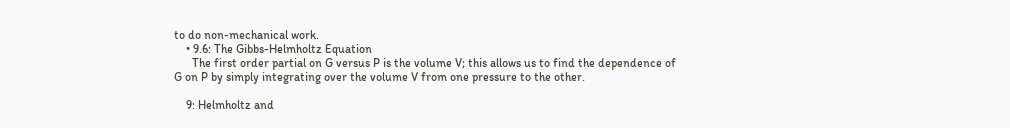to do non-mechanical work.
    • 9.6: The Gibbs-Helmholtz Equation
      The first order partial on G versus P is the volume V; this allows us to find the dependence of G on P by simply integrating over the volume V from one pressure to the other.

    9: Helmholtz and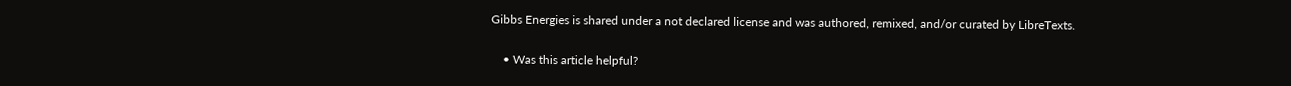Gibbs Energies is shared under a not declared license and was authored, remixed, and/or curated by LibreTexts.

    • Was this article helpful?